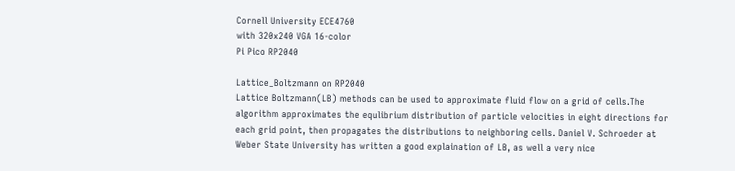Cornell University ECE4760
with 320x240 VGA 16-color
Pi Pico RP2040

Lattice_Boltzmann on RP2040
Lattice Boltzmann(LB) methods can be used to approximate fluid flow on a grid of cells.The algorithm approximates the equlibrium distribution of particle velocities in eight directions for each grid point, then propagates the distributions to neighboring cells. Daniel V. Schroeder at Weber State University has written a good explaination of LB, as well a very nice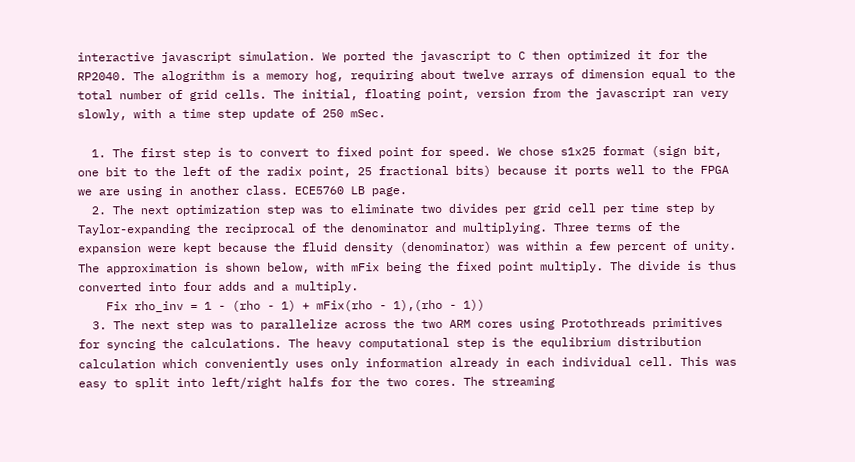interactive javascript simulation. We ported the javascript to C then optimized it for the RP2040. The alogrithm is a memory hog, requiring about twelve arrays of dimension equal to the total number of grid cells. The initial, floating point, version from the javascript ran very slowly, with a time step update of 250 mSec.

  1. The first step is to convert to fixed point for speed. We chose s1x25 format (sign bit, one bit to the left of the radix point, 25 fractional bits) because it ports well to the FPGA we are using in another class. ECE5760 LB page.
  2. The next optimization step was to eliminate two divides per grid cell per time step by Taylor-expanding the reciprocal of the denominator and multiplying. Three terms of the expansion were kept because the fluid density (denominator) was within a few percent of unity. The approximation is shown below, with mFix being the fixed point multiply. The divide is thus converted into four adds and a multiply.
    Fix rho_inv = 1 - (rho - 1) + mFix(rho - 1),(rho - 1))
  3. The next step was to parallelize across the two ARM cores using Protothreads primitives for syncing the calculations. The heavy computational step is the equlibrium distribution calculation which conveniently uses only information already in each individual cell. This was easy to split into left/right halfs for the two cores. The streaming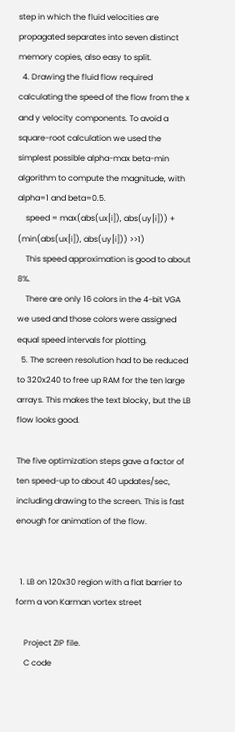step in which the fluid velocities are propagated separates into seven distinct memory copies, also easy to split.
  4. Drawing the fluid flow required calculating the speed of the flow from the x and y velocity components. To avoid a square-root calculation we used the simplest possible alpha-max beta-min algorithm to compute the magnitude, with alpha=1 and beta=0.5.
    speed = max(abs(ux[i]), abs(uy[i])) + (min(abs(ux[i]), abs(uy[i])) >>1)
    This speed approximation is good to about 8%.
    There are only 16 colors in the 4-bit VGA we used and those colors were assigned equal speed intervals for plotting.
  5. The screen resolution had to be reduced to 320x240 to free up RAM for the ten large arrays. This makes the text blocky, but the LB flow looks good.

The five optimization steps gave a factor of ten speed-up to about 40 updates/sec, including drawing to the screen. This is fast enough for animation of the flow.


  1. LB on 120x30 region with a flat barrier to form a von Karman vortex street

    Project ZIP file.
    C code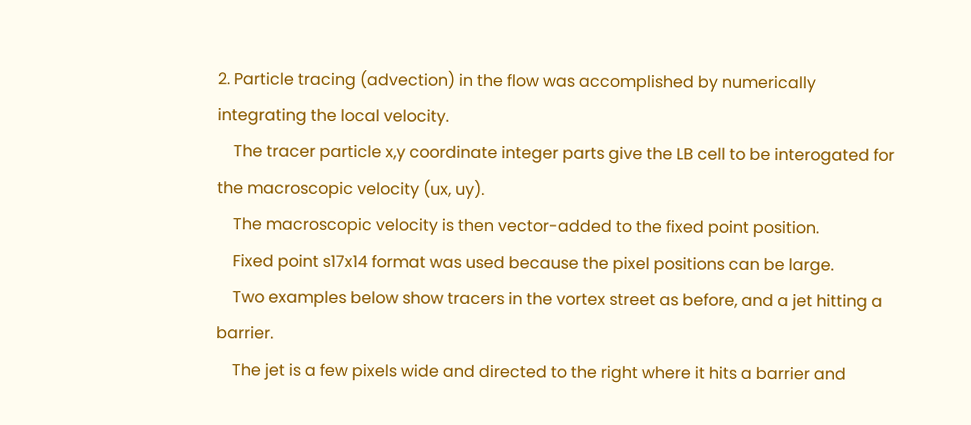2. Particle tracing (advection) in the flow was accomplished by numerically integrating the local velocity.
    The tracer particle x,y coordinate integer parts give the LB cell to be interogated for the macroscopic velocity (ux, uy).
    The macroscopic velocity is then vector-added to the fixed point position.
    Fixed point s17x14 format was used because the pixel positions can be large.
    Two examples below show tracers in the vortex street as before, and a jet hitting a barrier.
    The jet is a few pixels wide and directed to the right where it hits a barrier and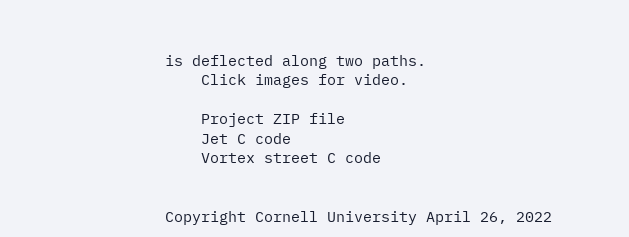is deflected along two paths.
    Click images for video.

    Project ZIP file
    Jet C code
    Vortex street C code


Copyright Cornell University April 26, 2022